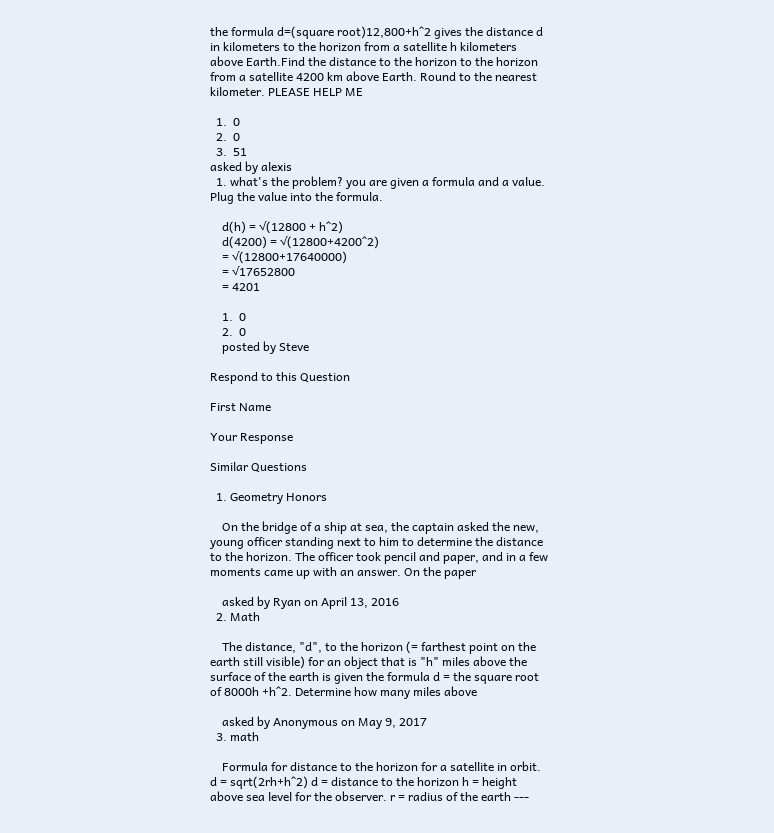the formula d=(square root)12,800+h^2 gives the distance d in kilometers to the horizon from a satellite h kilometers above Earth.Find the distance to the horizon to the horizon from a satellite 4200 km above Earth. Round to the nearest kilometer. PLEASE HELP ME

  1.  0
  2.  0
  3.  51
asked by alexis
  1. what's the problem? you are given a formula and a value. Plug the value into the formula.

    d(h) = √(12800 + h^2)
    d(4200) = √(12800+4200^2)
    = √(12800+17640000)
    = √17652800
    = 4201

    1.  0
    2.  0
    posted by Steve

Respond to this Question

First Name

Your Response

Similar Questions

  1. Geometry Honors

    On the bridge of a ship at sea, the captain asked the new, young officer standing next to him to determine the distance to the horizon. The officer took pencil and paper, and in a few moments came up with an answer. On the paper

    asked by Ryan on April 13, 2016
  2. Math

    The distance, "d", to the horizon (= farthest point on the earth still visible) for an object that is "h" miles above the surface of the earth is given the formula d = the square root of 8000h +h^2. Determine how many miles above

    asked by Anonymous on May 9, 2017
  3. math

    Formula for distance to the horizon for a satellite in orbit. d = sqrt(2rh+h^2) d = distance to the horizon h = height above sea level for the observer. r = radius of the earth ---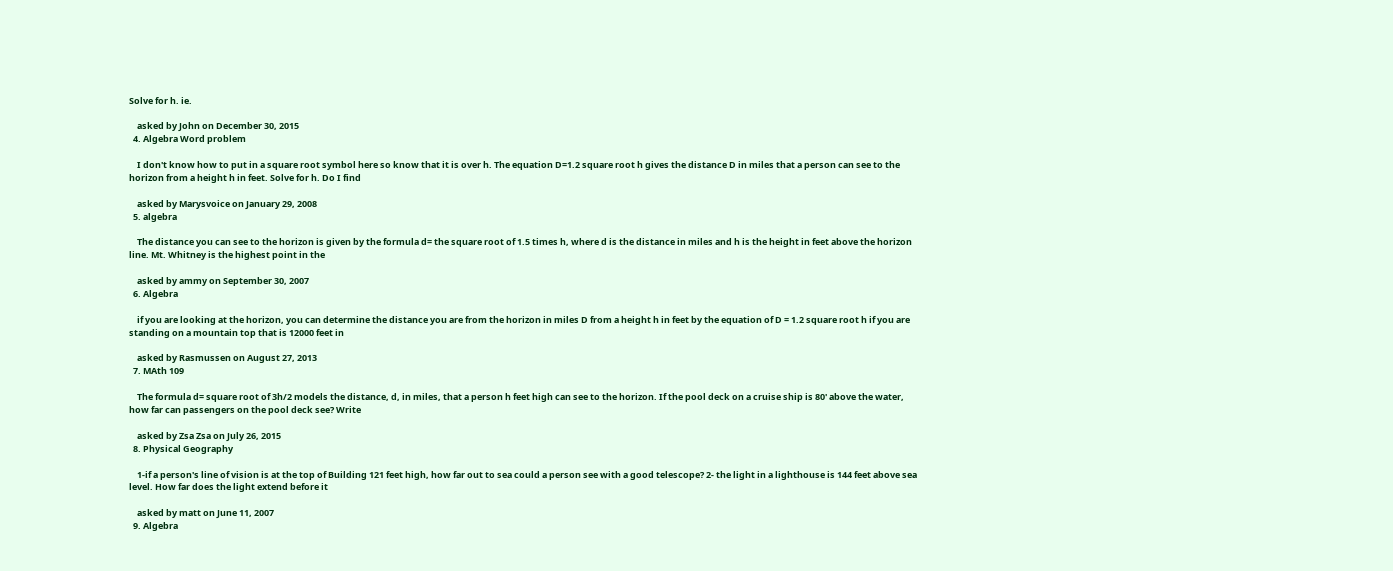Solve for h. ie.

    asked by John on December 30, 2015
  4. Algebra Word problem

    I don't know how to put in a square root symbol here so know that it is over h. The equation D=1.2 square root h gives the distance D in miles that a person can see to the horizon from a height h in feet. Solve for h. Do I find

    asked by Marysvoice on January 29, 2008
  5. algebra

    The distance you can see to the horizon is given by the formula d= the square root of 1.5 times h, where d is the distance in miles and h is the height in feet above the horizon line. Mt. Whitney is the highest point in the

    asked by ammy on September 30, 2007
  6. Algebra

    if you are looking at the horizon, you can determine the distance you are from the horizon in miles D from a height h in feet by the equation of D = 1.2 square root h if you are standing on a mountain top that is 12000 feet in

    asked by Rasmussen on August 27, 2013
  7. MAth 109

    The formula d= square root of 3h/2 models the distance, d, in miles, that a person h feet high can see to the horizon. If the pool deck on a cruise ship is 80' above the water, how far can passengers on the pool deck see? Write

    asked by Zsa Zsa on July 26, 2015
  8. Physical Geography

    1-if a person's line of vision is at the top of Building 121 feet high, how far out to sea could a person see with a good telescope? 2- the light in a lighthouse is 144 feet above sea level. How far does the light extend before it

    asked by matt on June 11, 2007
  9. Algebra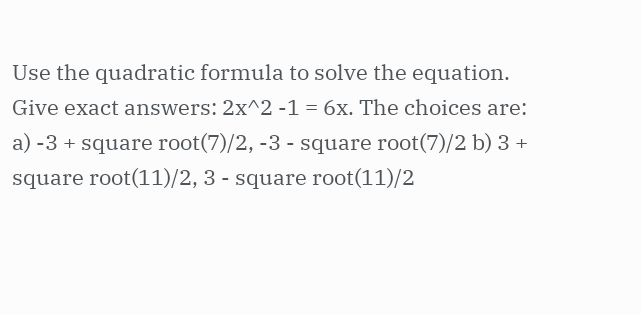Use the quadratic formula to solve the equation. Give exact answers: 2x^2 -1 = 6x. The choices are: a) -3 + square root(7)/2, -3 - square root(7)/2 b) 3 + square root(11)/2, 3 - square root(11)/2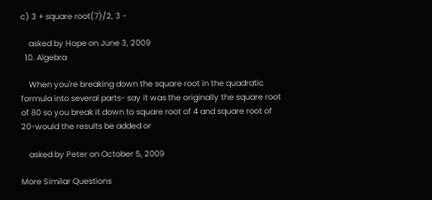c) 3 + square root(7)/2, 3 -

    asked by Hope on June 3, 2009
  10. Algebra

    When you're breaking down the square root in the quadratic formula into several parts- say it was the originally the square root of 80 so you break it down to square root of 4 and square root of 20-would the results be added or

    asked by Peter on October 5, 2009

More Similar Questions